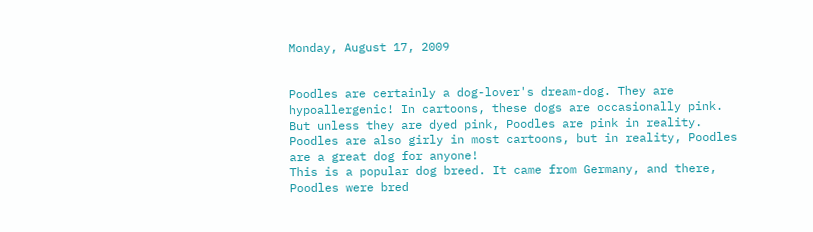Monday, August 17, 2009


Poodles are certainly a dog-lover's dream-dog. They are hypoallergenic! In cartoons, these dogs are occasionally pink. But unless they are dyed pink, Poodles are pink in reality. Poodles are also girly in most cartoons, but in reality, Poodles are a great dog for anyone!
This is a popular dog breed. It came from Germany, and there, Poodles were bred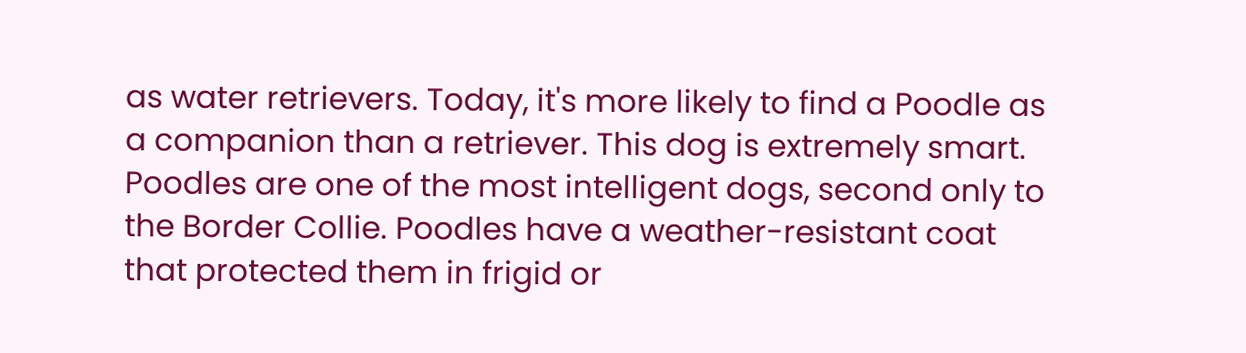as water retrievers. Today, it's more likely to find a Poodle as a companion than a retriever. This dog is extremely smart. Poodles are one of the most intelligent dogs, second only to the Border Collie. Poodles have a weather-resistant coat that protected them in frigid or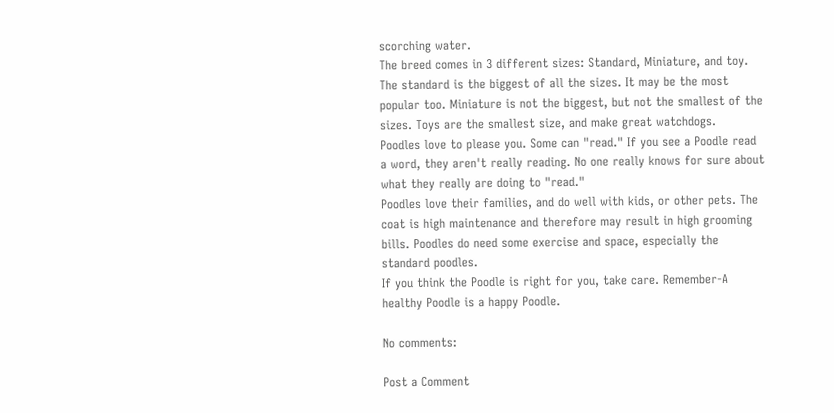scorching water.
The breed comes in 3 different sizes: Standard, Miniature, and toy. The standard is the biggest of all the sizes. It may be the most popular too. Miniature is not the biggest, but not the smallest of the sizes. Toys are the smallest size, and make great watchdogs.
Poodles love to please you. Some can "read." If you see a Poodle read a word, they aren't really reading. No one really knows for sure about what they really are doing to "read."
Poodles love their families, and do well with kids, or other pets. The coat is high maintenance and therefore may result in high grooming bills. Poodles do need some exercise and space, especially the standard poodles.
If you think the Poodle is right for you, take care. Remember-A healthy Poodle is a happy Poodle.

No comments:

Post a Comment